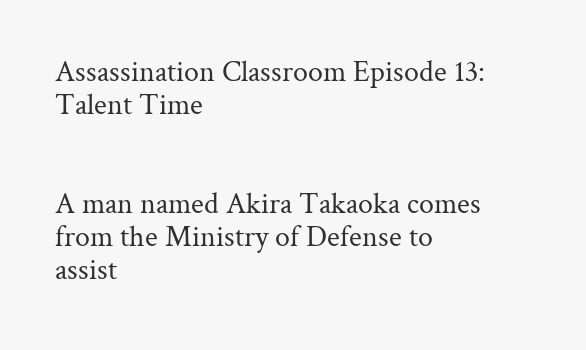Assassination Classroom Episode 13: Talent Time


A man named Akira Takaoka comes from the Ministry of Defense to assist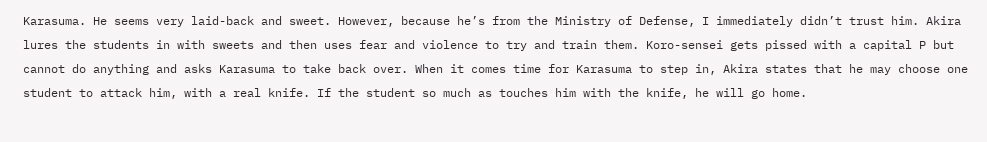Karasuma. He seems very laid-back and sweet. However, because he’s from the Ministry of Defense, I immediately didn’t trust him. Akira lures the students in with sweets and then uses fear and violence to try and train them. Koro-sensei gets pissed with a capital P but cannot do anything and asks Karasuma to take back over. When it comes time for Karasuma to step in, Akira states that he may choose one student to attack him, with a real knife. If the student so much as touches him with the knife, he will go home.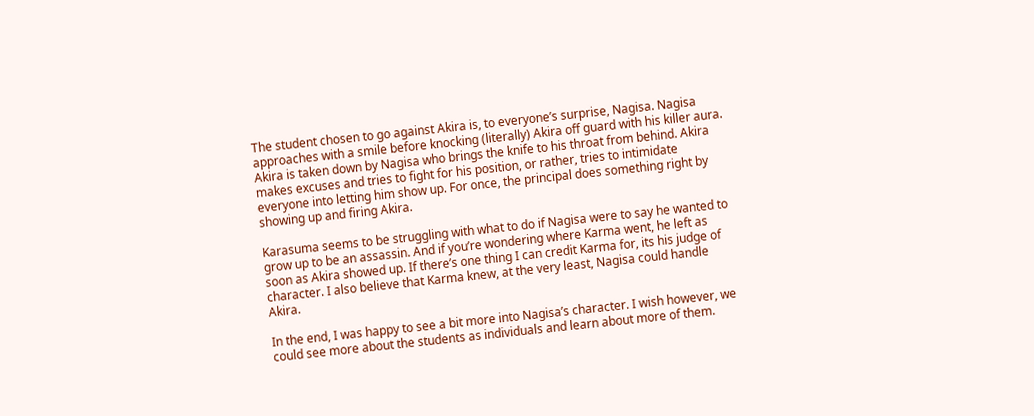The student chosen to go against Akira is, to everyone’s surprise, Nagisa. Nagisa approaches with a smile before knocking (literally) Akira off guard with his killer aura. Akira is taken down by Nagisa who brings the knife to his throat from behind. Akira makes excuses and tries to fight for his position, or rather, tries to intimidate everyone into letting him show up. For once, the principal does something right by showing up and firing Akira.

Karasuma seems to be struggling with what to do if Nagisa were to say he wanted to grow up to be an assassin. And if you’re wondering where Karma went, he left as soon as Akira showed up. If there’s one thing I can credit Karma for, its his judge of character. I also believe that Karma knew, at the very least, Nagisa could handle Akira.

In the end, I was happy to see a bit more into Nagisa’s character. I wish however, we could see more about the students as individuals and learn about more of them.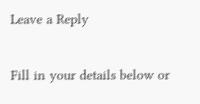Leave a Reply

Fill in your details below or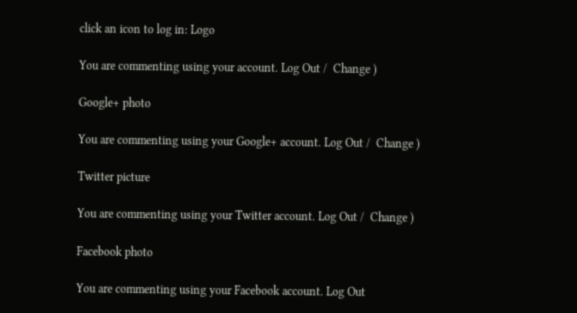click an icon to log in: Logo

You are commenting using your account. Log Out /  Change )

Google+ photo

You are commenting using your Google+ account. Log Out /  Change )

Twitter picture

You are commenting using your Twitter account. Log Out /  Change )

Facebook photo

You are commenting using your Facebook account. Log Out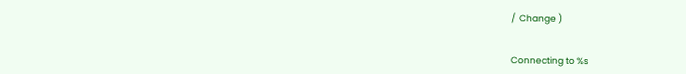/  Change )


Connecting to %s